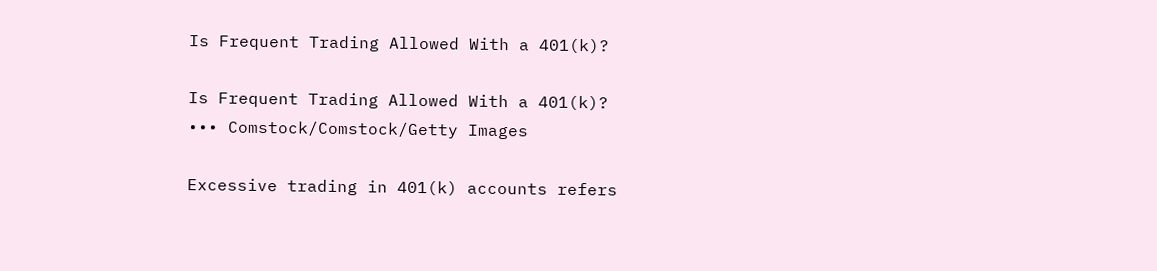Is Frequent Trading Allowed With a 401(k)?

Is Frequent Trading Allowed With a 401(k)?
••• Comstock/Comstock/Getty Images

Excessive trading in 401(k) accounts refers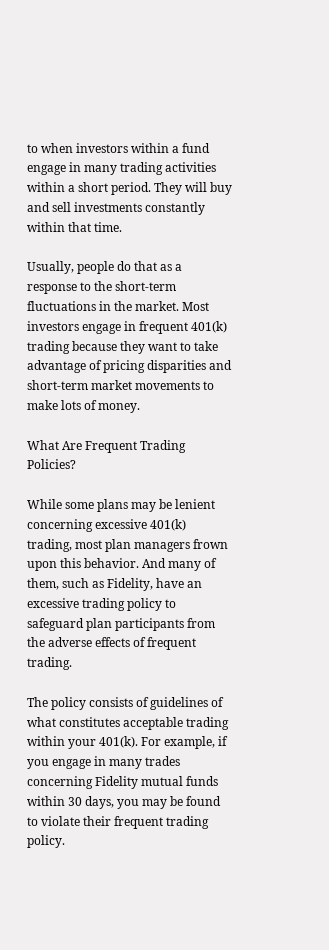to when investors within a fund engage in many trading activities within a short period. They will buy and sell investments constantly within that time.

Usually, people do that as a response to the short-term fluctuations in the market. Most investors engage in frequent 401(k) trading because they want to take advantage of pricing disparities and short-term market movements to make lots of money.

What Are Frequent Trading Policies?

While some plans may be lenient concerning excessive 401(k) trading, most plan managers frown upon this behavior. And many of them, such as Fidelity, have an excessive trading policy to safeguard plan participants from the adverse effects of frequent trading.

The policy consists of guidelines of what constitutes acceptable trading within your 401(k). For example, if you engage in many trades concerning Fidelity mutual funds within 30 days, you may be found to violate their frequent trading policy.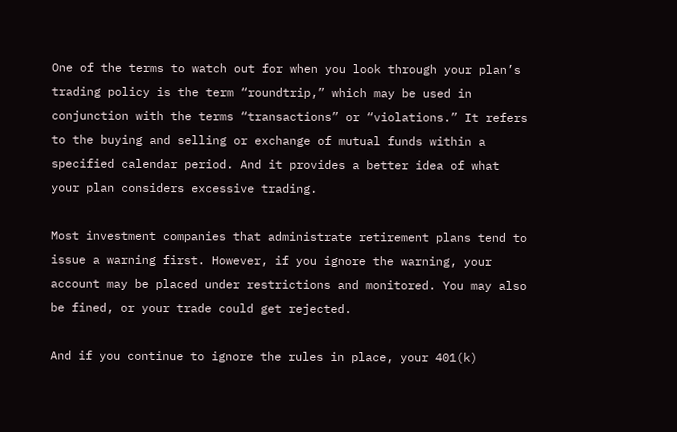One of the terms to watch out for when you look through your plan’s trading policy is the term “roundtrip,” which may be used in conjunction with the terms “transactions” or “violations.” It refers to the buying and selling or exchange of mutual funds within a specified calendar period. And it provides a better idea of what your plan considers excessive trading.

Most investment companies that administrate retirement plans tend to issue a warning first. However, if you ignore the warning, your account may be placed under restrictions and monitored. You may also be fined, or your trade could get rejected.

And if you continue to ignore the rules in place, your 401(k)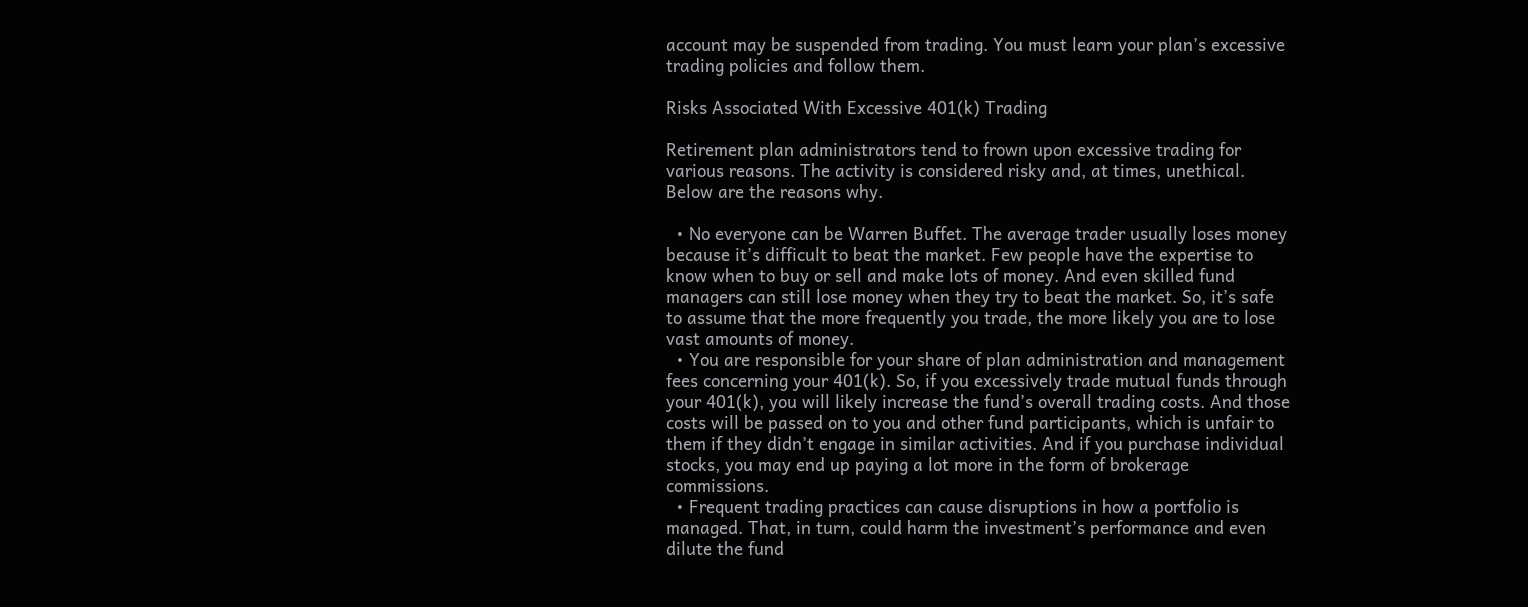account may be suspended from trading. You must learn your plan’s excessive trading policies and follow them.

Risks Associated With Excessive 401(k) Trading

Retirement plan administrators tend to frown upon excessive trading for various reasons. The activity is considered risky and, at times, unethical. Below are the reasons why.

  • No everyone can be Warren Buffet. The average trader usually loses money because it’s difficult to beat the market. Few people have the expertise to know when to buy or sell and make lots of money. And even skilled fund managers can still lose money when they try to beat the market. So, it’s safe to assume that the more frequently you trade, the more likely you are to lose vast amounts of money.
  • You are responsible for your share of plan administration and management fees concerning your 401(k). So, if you excessively trade mutual funds through your 401(k), you will likely increase the fund’s overall trading costs. And those costs will be passed on to you and other fund participants, which is unfair to them if they didn’t engage in similar activities. And if you purchase individual stocks, you may end up paying a lot more in the form of brokerage commissions.
  • Frequent trading practices can cause disruptions in how a portfolio is managed. That, in turn, could harm the investment’s performance and even dilute the fund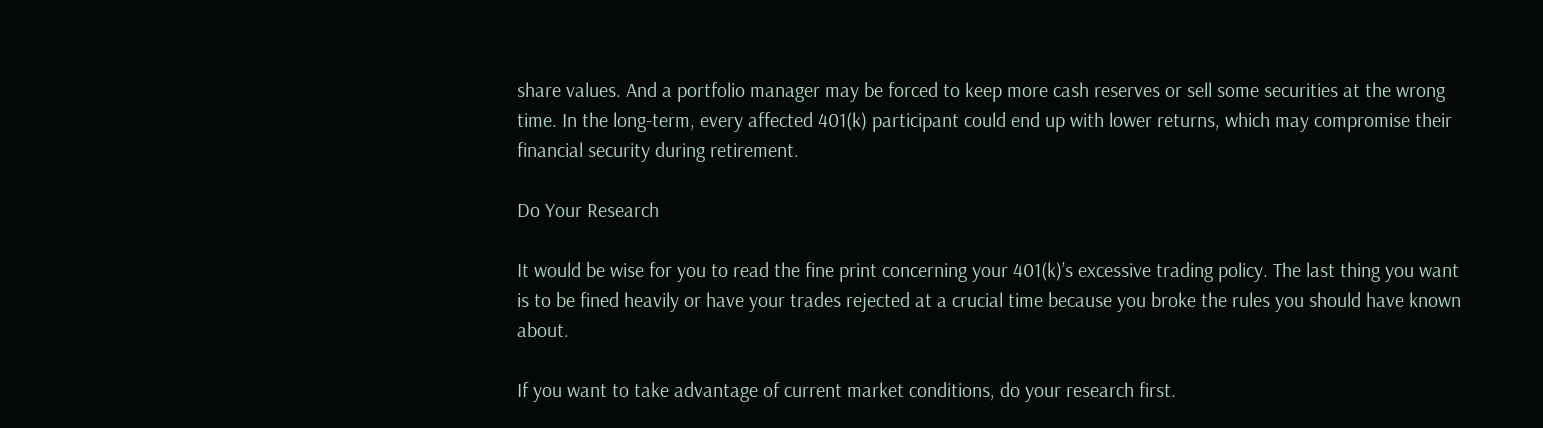share values. And a portfolio manager may be forced to keep more cash reserves or sell some securities at the wrong time. In the long-term, every affected 401(k) participant could end up with lower returns, which may compromise their financial security during retirement.

Do Your Research

It would be wise for you to read the fine print concerning your 401(k)’s excessive trading policy. The last thing you want is to be fined heavily or have your trades rejected at a crucial time because you broke the rules you should have known about.

If you want to take advantage of current market conditions, do your research first.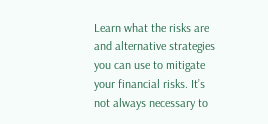Learn what the risks are and alternative strategies you can use to mitigate your financial risks. It’s not always necessary to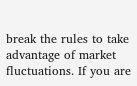break the rules to take advantage of market fluctuations. If you are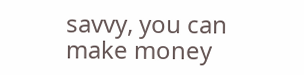savvy, you can make money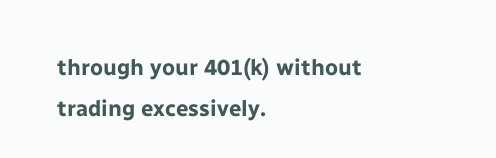through your 401(k) without trading excessively.